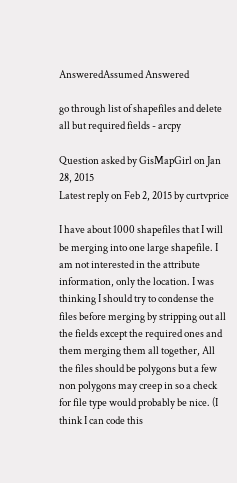AnsweredAssumed Answered

go through list of shapefiles and delete all but required fields - arcpy

Question asked by GisMapGirl on Jan 28, 2015
Latest reply on Feb 2, 2015 by curtvprice

I have about 1000 shapefiles that I will be merging into one large shapefile. I am not interested in the attribute information, only the location. I was thinking I should try to condense the files before merging by stripping out all the fields except the required ones and them merging them all together, All the files should be polygons but a few non polygons may creep in so a check for file type would probably be nice. (I think I can code this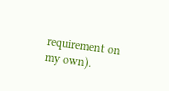requirement on my own).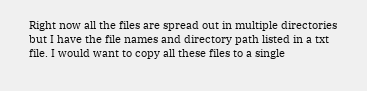Right now all the files are spread out in multiple directories but I have the file names and directory path listed in a txt file. I would want to copy all these files to a single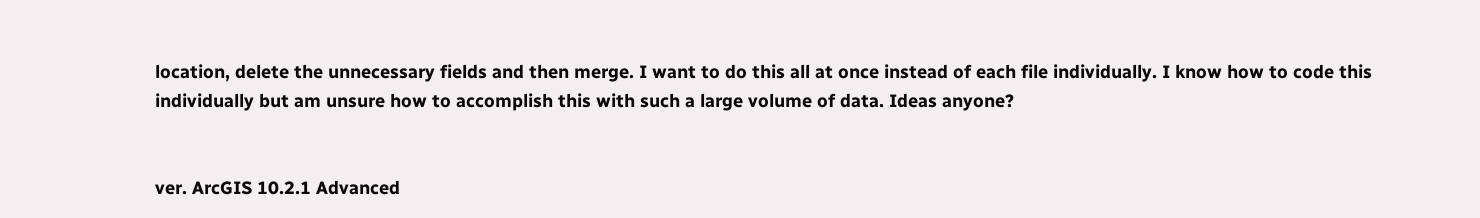location, delete the unnecessary fields and then merge. I want to do this all at once instead of each file individually. I know how to code this individually but am unsure how to accomplish this with such a large volume of data. Ideas anyone?


ver. ArcGIS 10.2.1 Advanced